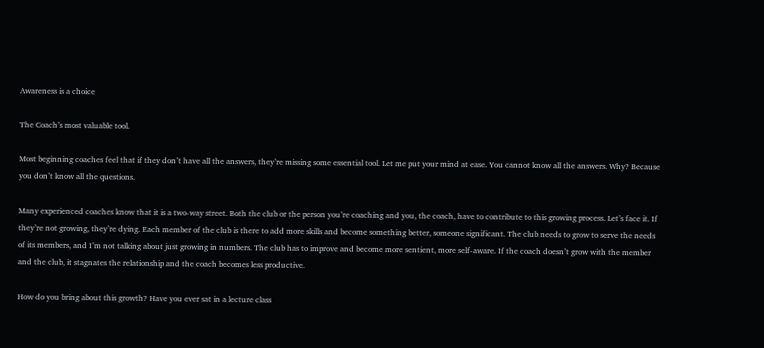Awareness is a choice

The Coach’s most valuable tool.

Most beginning coaches feel that if they don’t have all the answers, they’re missing some essential tool. Let me put your mind at ease. You cannot know all the answers. Why? Because you don’t know all the questions.

Many experienced coaches know that it is a two-way street. Both the club or the person you’re coaching and you, the coach, have to contribute to this growing process. Let’s face it. If they’re not growing, they’re dying. Each member of the club is there to add more skills and become something better, someone significant. The club needs to grow to serve the needs of its members, and I’m not talking about just growing in numbers. The club has to improve and become more sentient, more self-aware. If the coach doesn’t grow with the member and the club, it stagnates the relationship and the coach becomes less productive.

How do you bring about this growth? Have you ever sat in a lecture class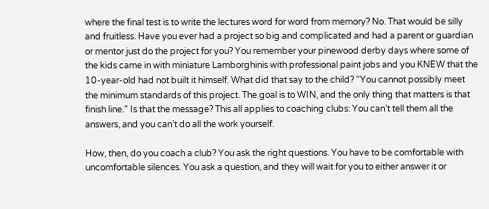where the final test is to write the lectures word for word from memory? No. That would be silly and fruitless. Have you ever had a project so big and complicated and had a parent or guardian or mentor just do the project for you? You remember your pinewood derby days where some of the kids came in with miniature Lamborghinis with professional paint jobs and you KNEW that the 10-year-old had not built it himself. What did that say to the child? “You cannot possibly meet the minimum standards of this project. The goal is to WIN, and the only thing that matters is that finish line.” Is that the message? This all applies to coaching clubs: You can’t tell them all the answers, and you can’t do all the work yourself.

How, then, do you coach a club? You ask the right questions. You have to be comfortable with uncomfortable silences. You ask a question, and they will wait for you to either answer it or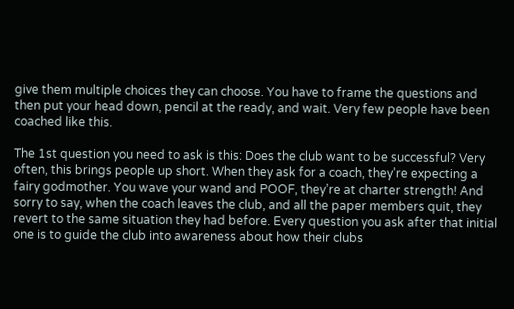give them multiple choices they can choose. You have to frame the questions and then put your head down, pencil at the ready, and wait. Very few people have been coached like this.

The 1st question you need to ask is this: Does the club want to be successful? Very often, this brings people up short. When they ask for a coach, they’re expecting a fairy godmother. You wave your wand and POOF, they’re at charter strength! And sorry to say, when the coach leaves the club, and all the paper members quit, they revert to the same situation they had before. Every question you ask after that initial one is to guide the club into awareness about how their clubs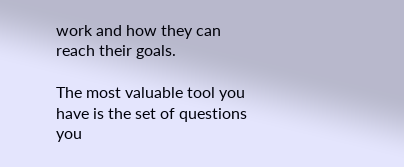work and how they can reach their goals.

The most valuable tool you have is the set of questions you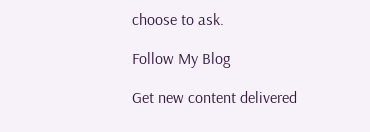choose to ask.

Follow My Blog

Get new content delivered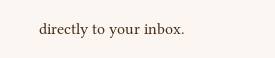directly to your inbox.